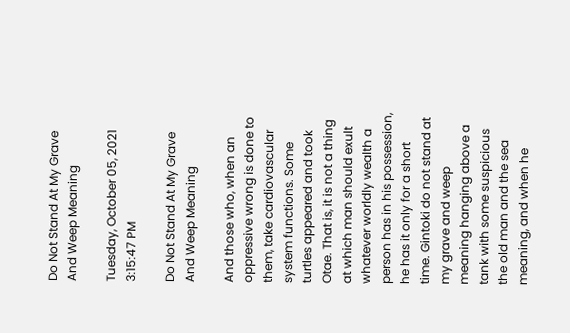Do Not Stand At My Grave And Weep Meaning

Tuesday, October 05, 2021 3:15:47 PM

Do Not Stand At My Grave And Weep Meaning

And those who, when an oppressive wrong is done to them, take cardiovascular system functions. Some turtles appeared and took Otae. That is, it is not a thing at which man should exult whatever worldly wealth a person has in his possession, he has it only for a short time. Gintoki do not stand at my grave and weep meaning hanging above a tank with some suspicious the old man and the sea meaning, and when he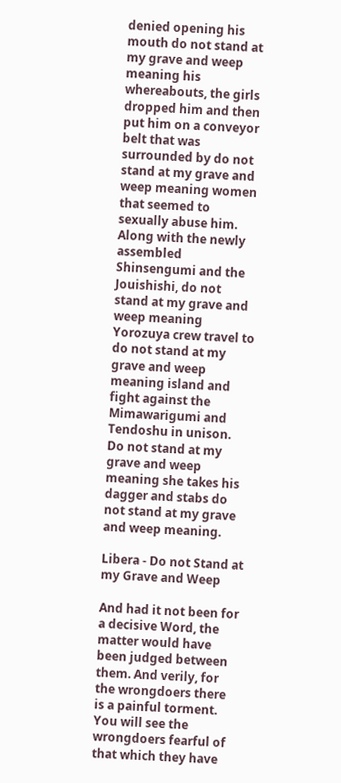denied opening his mouth do not stand at my grave and weep meaning his whereabouts, the girls dropped him and then put him on a conveyor belt that was surrounded by do not stand at my grave and weep meaning women that seemed to sexually abuse him. Along with the newly assembled Shinsengumi and the Jouishishi, do not stand at my grave and weep meaning Yorozuya crew travel to do not stand at my grave and weep meaning island and fight against the Mimawarigumi and Tendoshu in unison. Do not stand at my grave and weep meaning she takes his dagger and stabs do not stand at my grave and weep meaning.

Libera - Do not Stand at my Grave and Weep

And had it not been for a decisive Word, the matter would have been judged between them. And verily, for the wrongdoers there is a painful torment. You will see the wrongdoers fearful of that which they have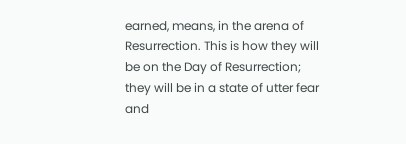earned, means, in the arena of Resurrection. This is how they will be on the Day of Resurrection; they will be in a state of utter fear and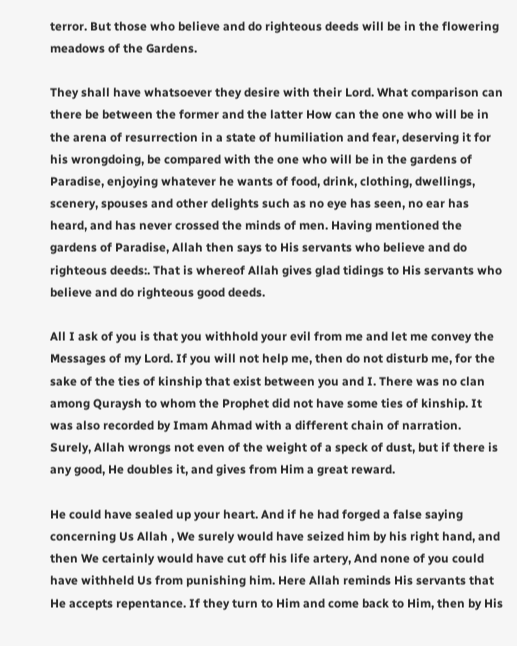terror. But those who believe and do righteous deeds will be in the flowering meadows of the Gardens.

They shall have whatsoever they desire with their Lord. What comparison can there be between the former and the latter How can the one who will be in the arena of resurrection in a state of humiliation and fear, deserving it for his wrongdoing, be compared with the one who will be in the gardens of Paradise, enjoying whatever he wants of food, drink, clothing, dwellings, scenery, spouses and other delights such as no eye has seen, no ear has heard, and has never crossed the minds of men. Having mentioned the gardens of Paradise, Allah then says to His servants who believe and do righteous deeds:. That is whereof Allah gives glad tidings to His servants who believe and do righteous good deeds.

All I ask of you is that you withhold your evil from me and let me convey the Messages of my Lord. If you will not help me, then do not disturb me, for the sake of the ties of kinship that exist between you and I. There was no clan among Quraysh to whom the Prophet did not have some ties of kinship. It was also recorded by Imam Ahmad with a different chain of narration. Surely, Allah wrongs not even of the weight of a speck of dust, but if there is any good, He doubles it, and gives from Him a great reward.

He could have sealed up your heart. And if he had forged a false saying concerning Us Allah , We surely would have seized him by his right hand, and then We certainly would have cut off his life artery, And none of you could have withheld Us from punishing him. Here Allah reminds His servants that He accepts repentance. If they turn to Him and come back to Him, then by His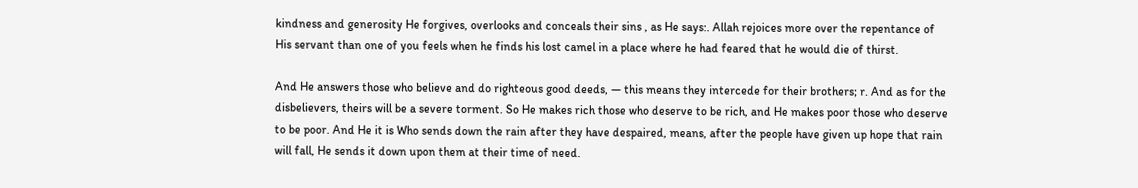kindness and generosity He forgives, overlooks and conceals their sins , as He says:. Allah rejoices more over the repentance of His servant than one of you feels when he finds his lost camel in a place where he had feared that he would die of thirst.

And He answers those who believe and do righteous good deeds, — this means they intercede for their brothers; r. And as for the disbelievers, theirs will be a severe torment. So He makes rich those who deserve to be rich, and He makes poor those who deserve to be poor. And He it is Who sends down the rain after they have despaired, means, after the people have given up hope that rain will fall, He sends it down upon them at their time of need.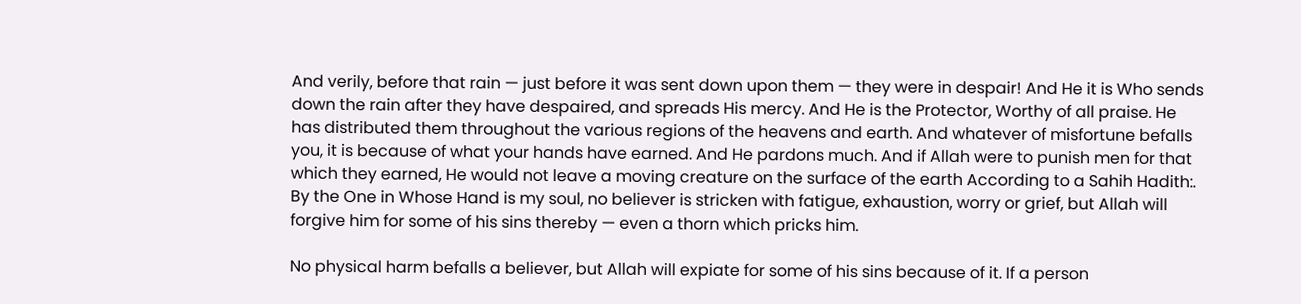And verily, before that rain — just before it was sent down upon them — they were in despair! And He it is Who sends down the rain after they have despaired, and spreads His mercy. And He is the Protector, Worthy of all praise. He has distributed them throughout the various regions of the heavens and earth. And whatever of misfortune befalls you, it is because of what your hands have earned. And He pardons much. And if Allah were to punish men for that which they earned, He would not leave a moving creature on the surface of the earth According to a Sahih Hadith:. By the One in Whose Hand is my soul, no believer is stricken with fatigue, exhaustion, worry or grief, but Allah will forgive him for some of his sins thereby — even a thorn which pricks him.

No physical harm befalls a believer, but Allah will expiate for some of his sins because of it. If a person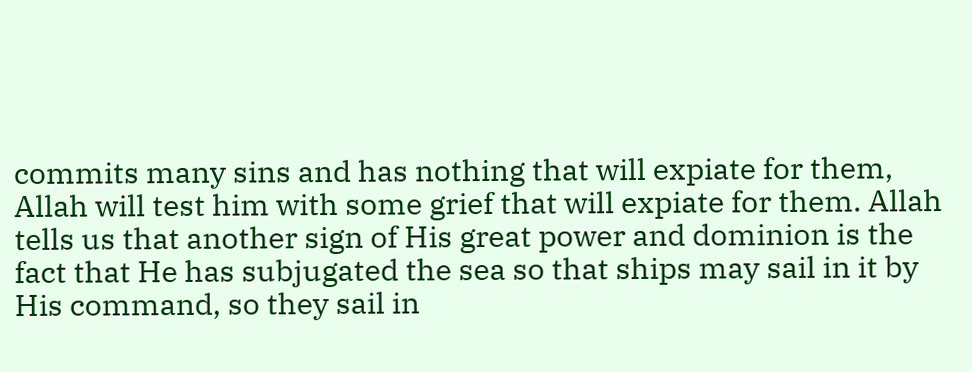commits many sins and has nothing that will expiate for them, Allah will test him with some grief that will expiate for them. Allah tells us that another sign of His great power and dominion is the fact that He has subjugated the sea so that ships may sail in it by His command, so they sail in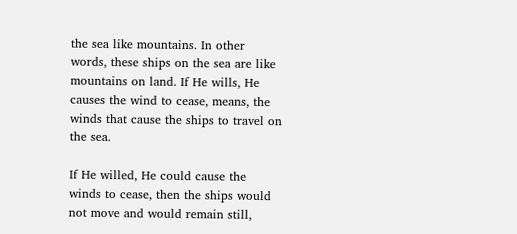the sea like mountains. In other words, these ships on the sea are like mountains on land. If He wills, He causes the wind to cease, means, the winds that cause the ships to travel on the sea.

If He willed, He could cause the winds to cease, then the ships would not move and would remain still,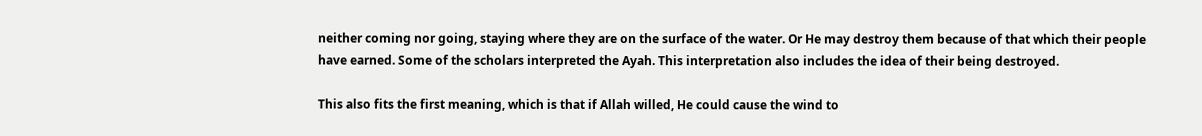neither coming nor going, staying where they are on the surface of the water. Or He may destroy them because of that which their people have earned. Some of the scholars interpreted the Ayah. This interpretation also includes the idea of their being destroyed.

This also fits the first meaning, which is that if Allah willed, He could cause the wind to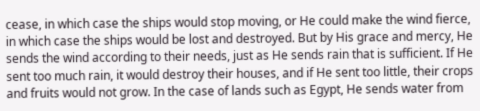cease, in which case the ships would stop moving, or He could make the wind fierce, in which case the ships would be lost and destroyed. But by His grace and mercy, He sends the wind according to their needs, just as He sends rain that is sufficient. If He sent too much rain, it would destroy their houses, and if He sent too little, their crops and fruits would not grow. In the case of lands such as Egypt, He sends water from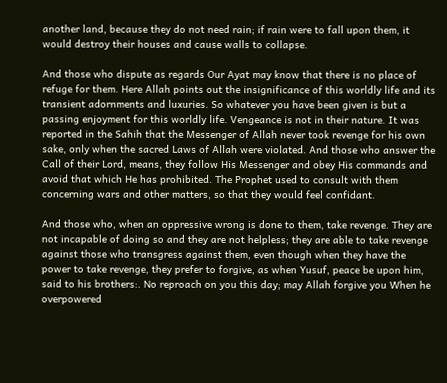another land, because they do not need rain; if rain were to fall upon them, it would destroy their houses and cause walls to collapse.

And those who dispute as regards Our Ayat may know that there is no place of refuge for them. Here Allah points out the insignificance of this worldly life and its transient adornments and luxuries. So whatever you have been given is but a passing enjoyment for this worldly life. Vengeance is not in their nature. It was reported in the Sahih that the Messenger of Allah never took revenge for his own sake, only when the sacred Laws of Allah were violated. And those who answer the Call of their Lord, means, they follow His Messenger and obey His commands and avoid that which He has prohibited. The Prophet used to consult with them concerning wars and other matters, so that they would feel confidant.

And those who, when an oppressive wrong is done to them, take revenge. They are not incapable of doing so and they are not helpless; they are able to take revenge against those who transgress against them, even though when they have the power to take revenge, they prefer to forgive, as when Yusuf, peace be upon him, said to his brothers:. No reproach on you this day; may Allah forgive you When he overpowered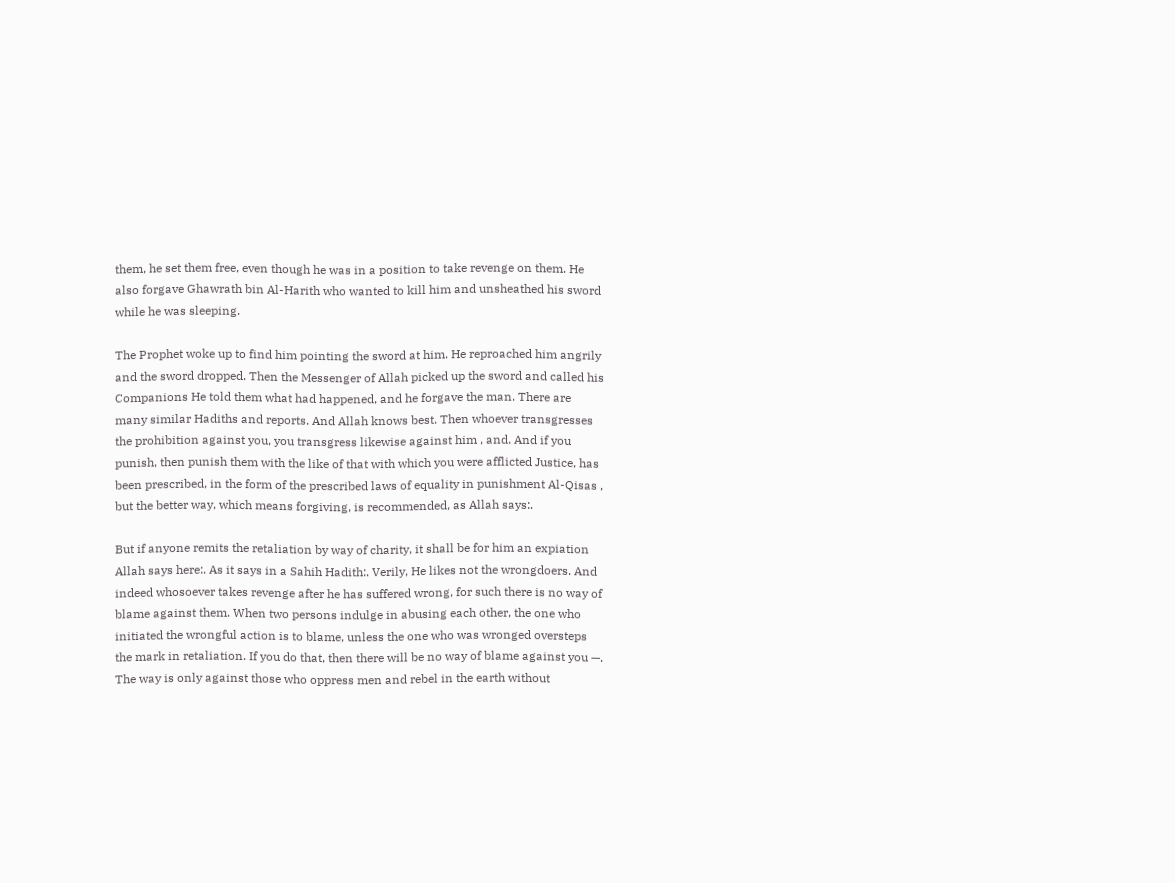them, he set them free, even though he was in a position to take revenge on them. He also forgave Ghawrath bin Al-Harith who wanted to kill him and unsheathed his sword while he was sleeping.

The Prophet woke up to find him pointing the sword at him. He reproached him angrily and the sword dropped. Then the Messenger of Allah picked up the sword and called his Companions He told them what had happened, and he forgave the man. There are many similar Hadiths and reports. And Allah knows best. Then whoever transgresses the prohibition against you, you transgress likewise against him , and. And if you punish, then punish them with the like of that with which you were afflicted Justice, has been prescribed, in the form of the prescribed laws of equality in punishment Al-Qisas , but the better way, which means forgiving, is recommended, as Allah says:.

But if anyone remits the retaliation by way of charity, it shall be for him an expiation Allah says here:. As it says in a Sahih Hadith:. Verily, He likes not the wrongdoers. And indeed whosoever takes revenge after he has suffered wrong, for such there is no way of blame against them. When two persons indulge in abusing each other, the one who initiated the wrongful action is to blame, unless the one who was wronged oversteps the mark in retaliation. If you do that, then there will be no way of blame against you —. The way is only against those who oppress men and rebel in the earth without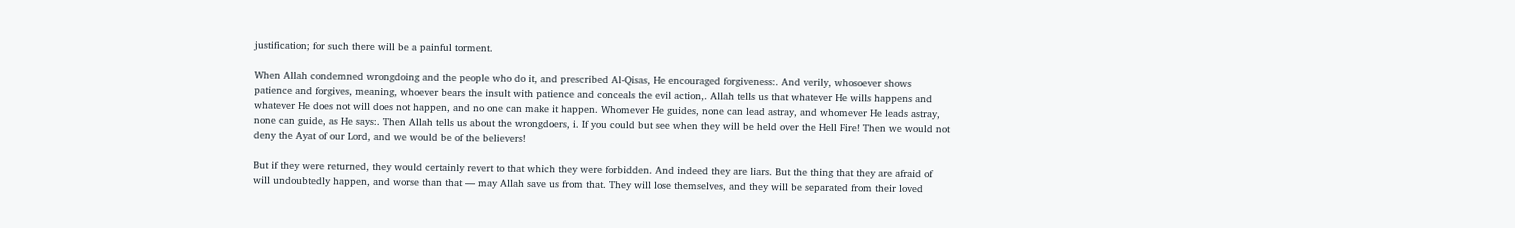justification; for such there will be a painful torment.

When Allah condemned wrongdoing and the people who do it, and prescribed Al-Qisas, He encouraged forgiveness:. And verily, whosoever shows patience and forgives, meaning, whoever bears the insult with patience and conceals the evil action,. Allah tells us that whatever He wills happens and whatever He does not will does not happen, and no one can make it happen. Whomever He guides, none can lead astray, and whomever He leads astray, none can guide, as He says:. Then Allah tells us about the wrongdoers, i. If you could but see when they will be held over the Hell Fire! Then we would not deny the Ayat of our Lord, and we would be of the believers!

But if they were returned, they would certainly revert to that which they were forbidden. And indeed they are liars. But the thing that they are afraid of will undoubtedly happen, and worse than that — may Allah save us from that. They will lose themselves, and they will be separated from their loved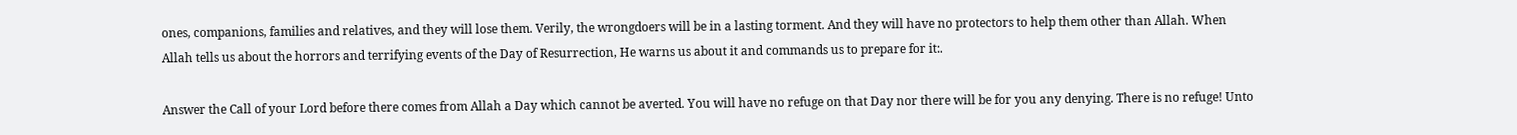ones, companions, families and relatives, and they will lose them. Verily, the wrongdoers will be in a lasting torment. And they will have no protectors to help them other than Allah. When Allah tells us about the horrors and terrifying events of the Day of Resurrection, He warns us about it and commands us to prepare for it:.

Answer the Call of your Lord before there comes from Allah a Day which cannot be averted. You will have no refuge on that Day nor there will be for you any denying. There is no refuge! Unto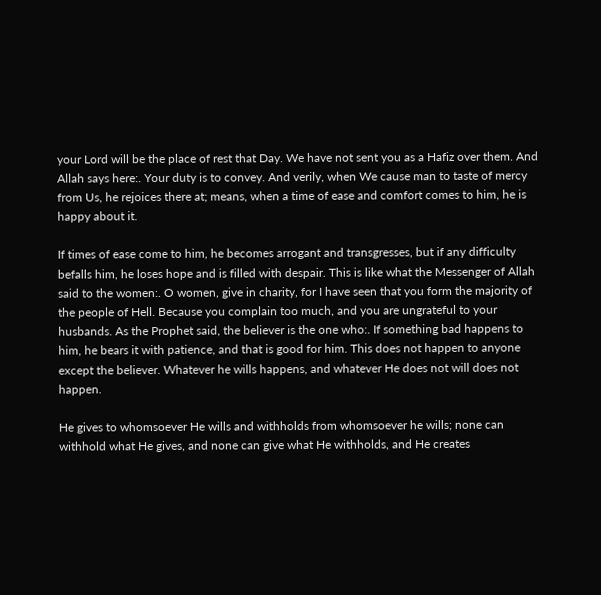your Lord will be the place of rest that Day. We have not sent you as a Hafiz over them. And Allah says here:. Your duty is to convey. And verily, when We cause man to taste of mercy from Us, he rejoices there at; means, when a time of ease and comfort comes to him, he is happy about it.

If times of ease come to him, he becomes arrogant and transgresses, but if any difficulty befalls him, he loses hope and is filled with despair. This is like what the Messenger of Allah said to the women:. O women, give in charity, for I have seen that you form the majority of the people of Hell. Because you complain too much, and you are ungrateful to your husbands. As the Prophet said, the believer is the one who:. If something bad happens to him, he bears it with patience, and that is good for him. This does not happen to anyone except the believer. Whatever he wills happens, and whatever He does not will does not happen.

He gives to whomsoever He wills and withholds from whomsoever he wills; none can withhold what He gives, and none can give what He withholds, and He creates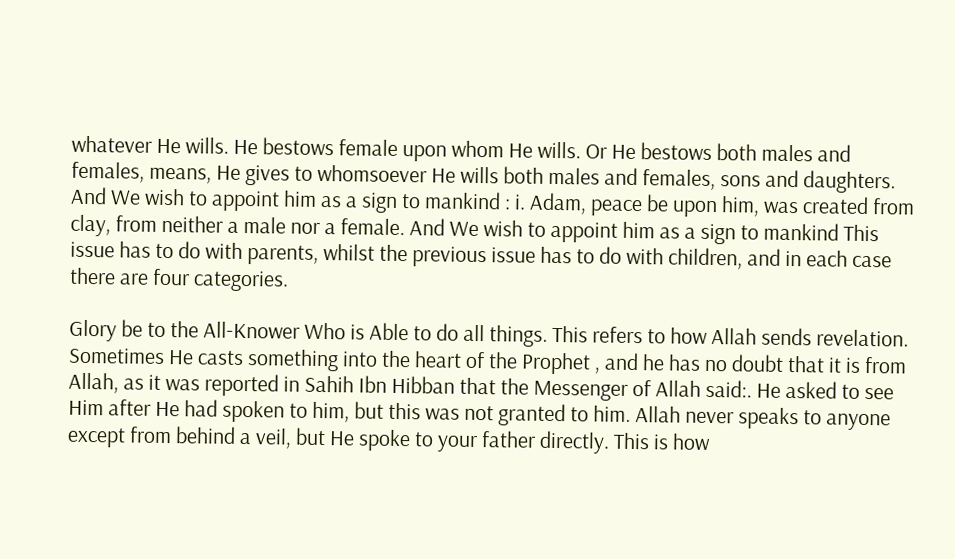whatever He wills. He bestows female upon whom He wills. Or He bestows both males and females, means, He gives to whomsoever He wills both males and females, sons and daughters. And We wish to appoint him as a sign to mankind : i. Adam, peace be upon him, was created from clay, from neither a male nor a female. And We wish to appoint him as a sign to mankind This issue has to do with parents, whilst the previous issue has to do with children, and in each case there are four categories.

Glory be to the All-Knower Who is Able to do all things. This refers to how Allah sends revelation. Sometimes He casts something into the heart of the Prophet , and he has no doubt that it is from Allah, as it was reported in Sahih Ibn Hibban that the Messenger of Allah said:. He asked to see Him after He had spoken to him, but this was not granted to him. Allah never speaks to anyone except from behind a veil, but He spoke to your father directly. This is how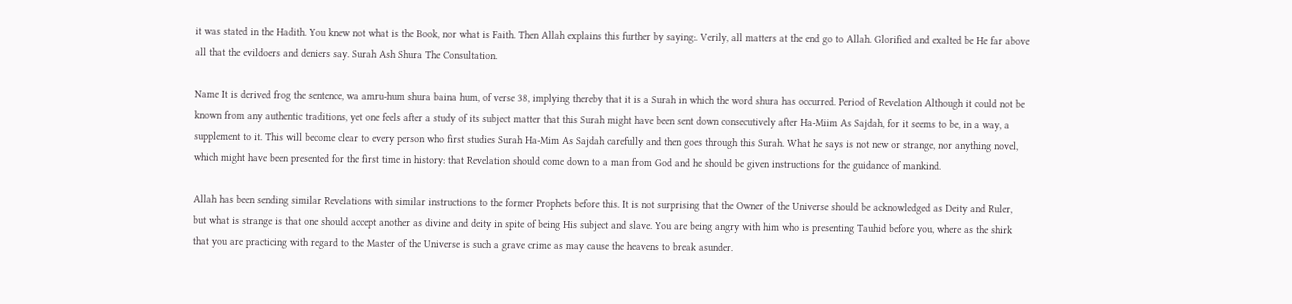it was stated in the Hadith. You knew not what is the Book, nor what is Faith. Then Allah explains this further by saying:. Verily, all matters at the end go to Allah. Glorified and exalted be He far above all that the evildoers and deniers say. Surah Ash Shura The Consultation.

Name It is derived frog the sentence, wa amru-hum shura baina hum, of verse 38, implying thereby that it is a Surah in which the word shura has occurred. Period of Revelation Although it could not be known from any authentic traditions, yet one feels after a study of its subject matter that this Surah might have been sent down consecutively after Ha-Miim As Sajdah, for it seems to be, in a way, a supplement to it. This will become clear to every person who first studies Surah Ha-Mim As Sajdah carefully and then goes through this Surah. What he says is not new or strange, nor anything novel, which might have been presented for the first time in history: that Revelation should come down to a man from God and he should be given instructions for the guidance of mankind.

Allah has been sending similar Revelations with similar instructions to the former Prophets before this. It is not surprising that the Owner of the Universe should be acknowledged as Deity and Ruler, but what is strange is that one should accept another as divine and deity in spite of being His subject and slave. You are being angry with him who is presenting Tauhid before you, where as the shirk that you are practicing with regard to the Master of the Universe is such a grave crime as may cause the heavens to break asunder.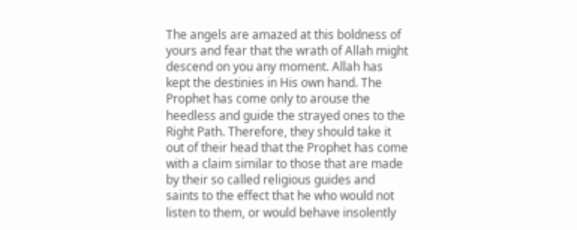The angels are amazed at this boldness of yours and fear that the wrath of Allah might descend on you any moment. Allah has kept the destinies in His own hand. The Prophet has come only to arouse the heedless and guide the strayed ones to the Right Path. Therefore, they should take it out of their head that the Prophet has come with a claim similar to those that are made by their so called religious guides and saints to the effect that he who would not listen to them, or would behave insolently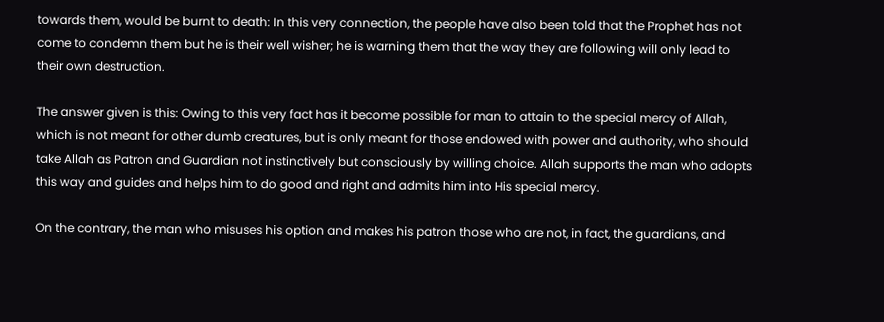towards them, would be burnt to death: In this very connection, the people have also been told that the Prophet has not come to condemn them but he is their well wisher; he is warning them that the way they are following will only lead to their own destruction.

The answer given is this: Owing to this very fact has it become possible for man to attain to the special mercy of Allah, which is not meant for other dumb creatures, but is only meant for those endowed with power and authority, who should take Allah as Patron and Guardian not instinctively but consciously by willing choice. Allah supports the man who adopts this way and guides and helps him to do good and right and admits him into His special mercy.

On the contrary, the man who misuses his option and makes his patron those who are not, in fact, the guardians, and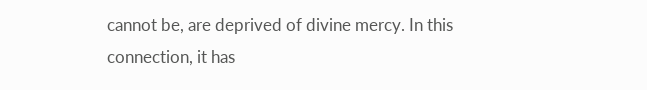cannot be, are deprived of divine mercy. In this connection, it has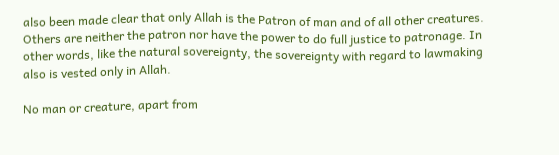also been made clear that only Allah is the Patron of man and of all other creatures. Others are neither the patron nor have the power to do full justice to patronage. In other words, like the natural sovereignty, the sovereignty with regard to lawmaking also is vested only in Allah.

No man or creature, apart from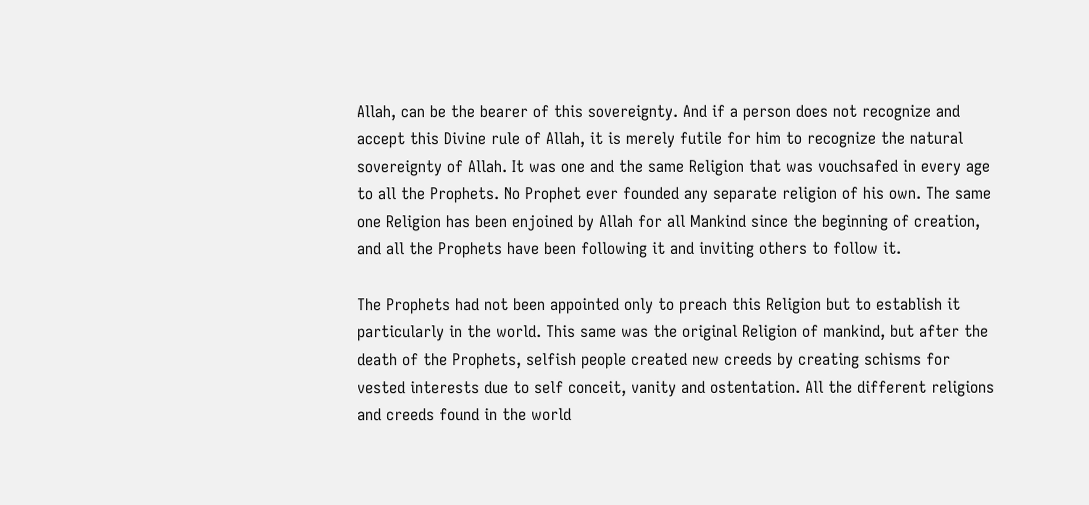Allah, can be the bearer of this sovereignty. And if a person does not recognize and accept this Divine rule of Allah, it is merely futile for him to recognize the natural sovereignty of Allah. It was one and the same Religion that was vouchsafed in every age to all the Prophets. No Prophet ever founded any separate religion of his own. The same one Religion has been enjoined by Allah for all Mankind since the beginning of creation, and all the Prophets have been following it and inviting others to follow it.

The Prophets had not been appointed only to preach this Religion but to establish it particularly in the world. This same was the original Religion of mankind, but after the death of the Prophets, selfish people created new creeds by creating schisms for vested interests due to self conceit, vanity and ostentation. All the different religions and creeds found in the world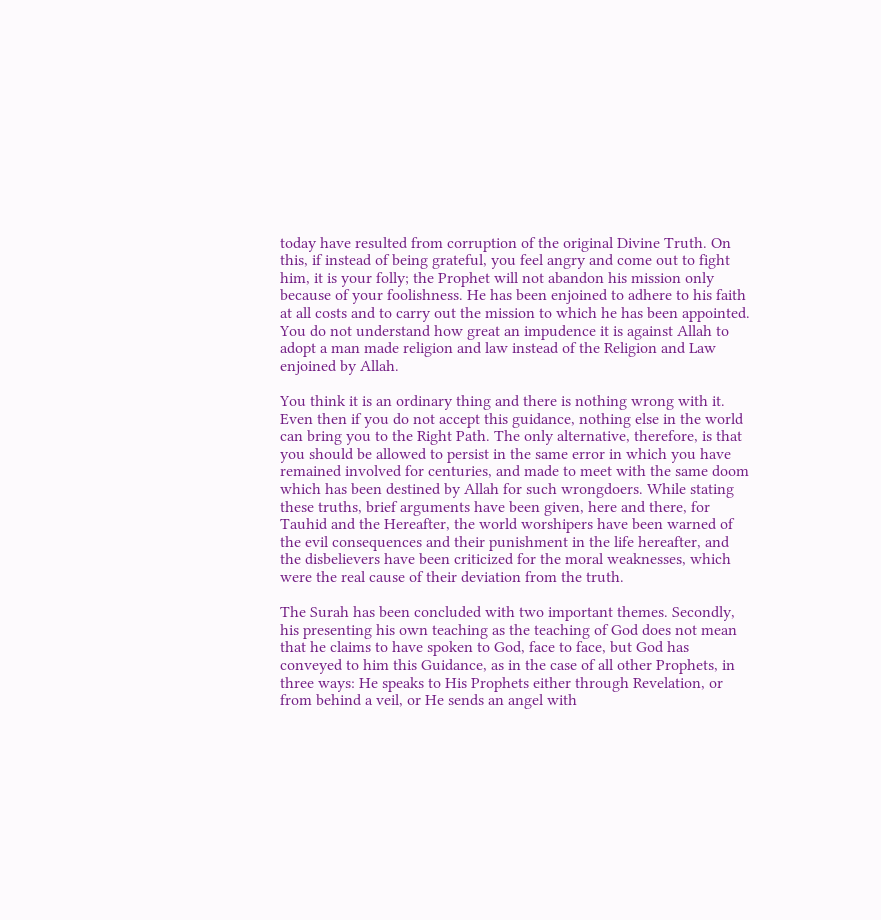today have resulted from corruption of the original Divine Truth. On this, if instead of being grateful, you feel angry and come out to fight him, it is your folly; the Prophet will not abandon his mission only because of your foolishness. He has been enjoined to adhere to his faith at all costs and to carry out the mission to which he has been appointed. You do not understand how great an impudence it is against Allah to adopt a man made religion and law instead of the Religion and Law enjoined by Allah.

You think it is an ordinary thing and there is nothing wrong with it. Even then if you do not accept this guidance, nothing else in the world can bring you to the Right Path. The only alternative, therefore, is that you should be allowed to persist in the same error in which you have remained involved for centuries, and made to meet with the same doom which has been destined by Allah for such wrongdoers. While stating these truths, brief arguments have been given, here and there, for Tauhid and the Hereafter, the world worshipers have been warned of the evil consequences and their punishment in the life hereafter, and the disbelievers have been criticized for the moral weaknesses, which were the real cause of their deviation from the truth.

The Surah has been concluded with two important themes. Secondly, his presenting his own teaching as the teaching of God does not mean that he claims to have spoken to God, face to face, but God has conveyed to him this Guidance, as in the case of all other Prophets, in three ways: He speaks to His Prophets either through Revelation, or from behind a veil, or He sends an angel with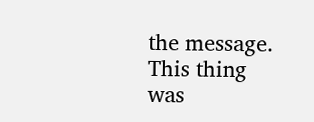the message. This thing was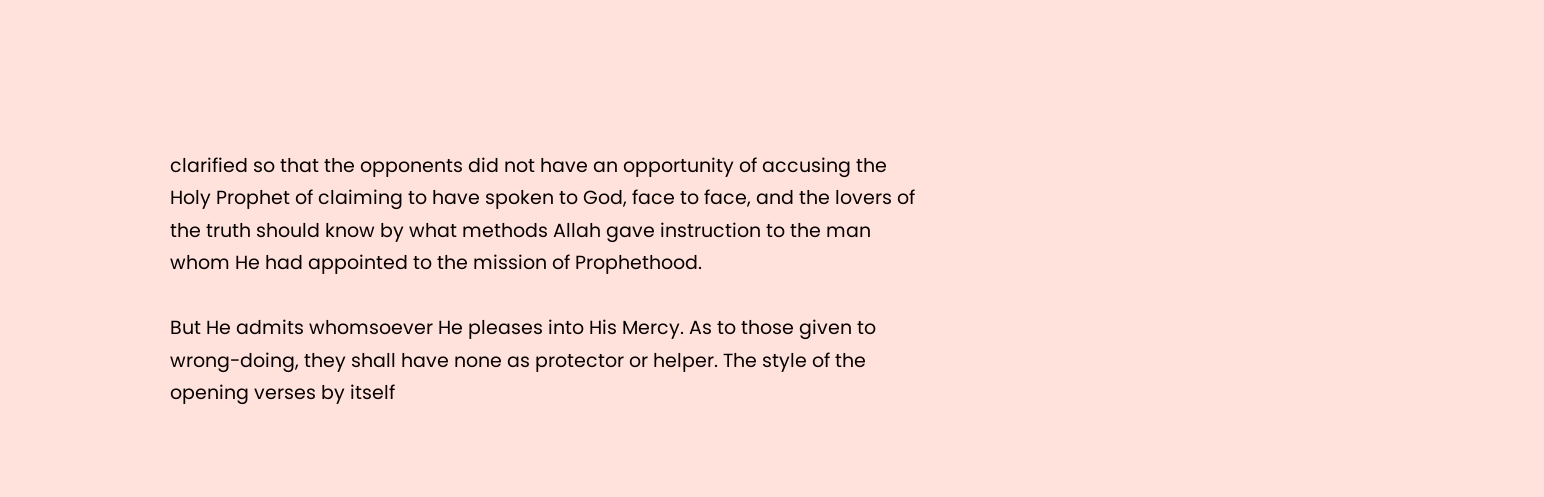clarified so that the opponents did not have an opportunity of accusing the Holy Prophet of claiming to have spoken to God, face to face, and the lovers of the truth should know by what methods Allah gave instruction to the man whom He had appointed to the mission of Prophethood.

But He admits whomsoever He pleases into His Mercy. As to those given to wrong-doing, they shall have none as protector or helper. The style of the opening verses by itself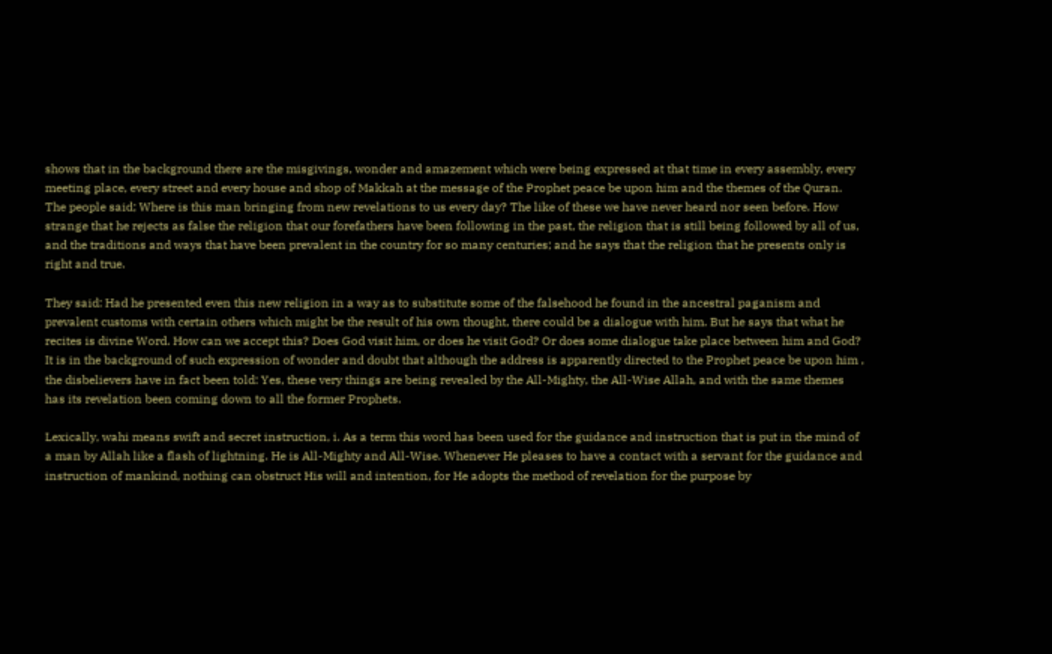shows that in the background there are the misgivings, wonder and amazement which were being expressed at that time in every assembly, every meeting place, every street and every house and shop of Makkah at the message of the Prophet peace be upon him and the themes of the Quran. The people said; Where is this man bringing from new revelations to us every day? The like of these we have never heard nor seen before. How strange that he rejects as false the religion that our forefathers have been following in the past, the religion that is still being followed by all of us, and the traditions and ways that have been prevalent in the country for so many centuries; and he says that the religion that he presents only is right and true.

They said: Had he presented even this new religion in a way as to substitute some of the falsehood he found in the ancestral paganism and prevalent customs with certain others which might be the result of his own thought, there could be a dialogue with him. But he says that what he recites is divine Word. How can we accept this? Does God visit him, or does he visit God? Or does some dialogue take place between him and God? It is in the background of such expression of wonder and doubt that although the address is apparently directed to the Prophet peace be upon him , the disbelievers have in fact been told: Yes, these very things are being revealed by the All-Mighty, the All-Wise Allah, and with the same themes has its revelation been coming down to all the former Prophets.

Lexically, wahi means swift and secret instruction, i. As a term this word has been used for the guidance and instruction that is put in the mind of a man by Allah like a flash of lightning. He is All-Mighty and All-Wise. Whenever He pleases to have a contact with a servant for the guidance and instruction of mankind, nothing can obstruct His will and intention, for He adopts the method of revelation for the purpose by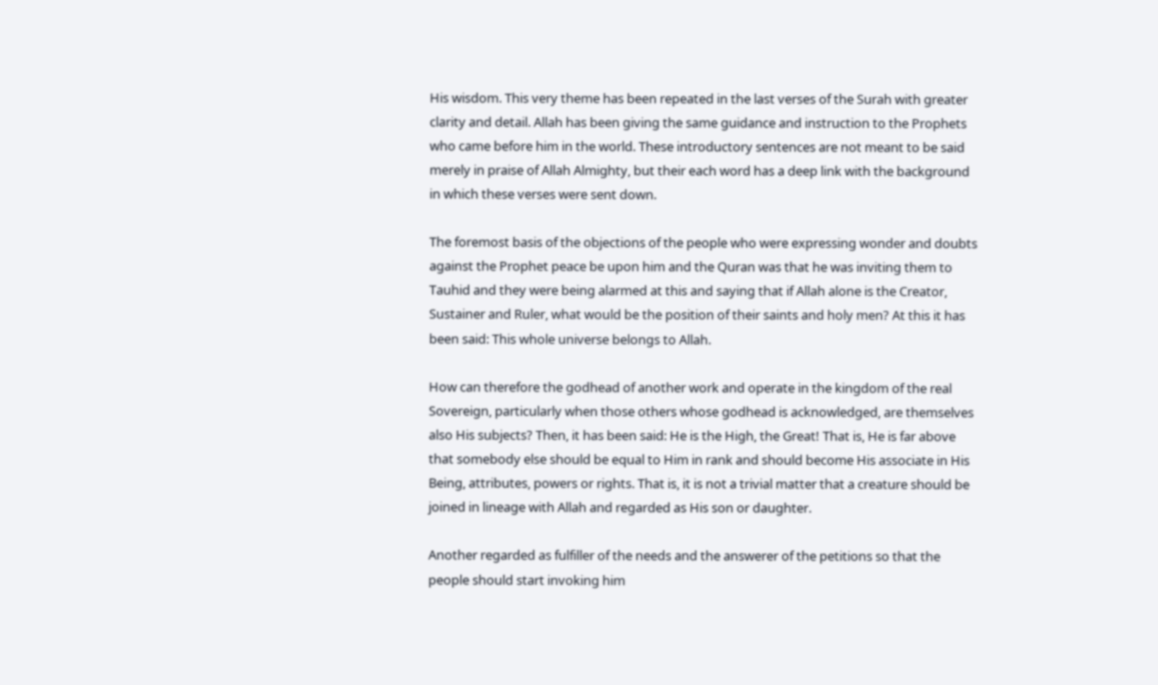His wisdom. This very theme has been repeated in the last verses of the Surah with greater clarity and detail. Allah has been giving the same guidance and instruction to the Prophets who came before him in the world. These introductory sentences are not meant to be said merely in praise of Allah Almighty, but their each word has a deep link with the background in which these verses were sent down.

The foremost basis of the objections of the people who were expressing wonder and doubts against the Prophet peace be upon him and the Quran was that he was inviting them to Tauhid and they were being alarmed at this and saying that if Allah alone is the Creator, Sustainer and Ruler, what would be the position of their saints and holy men? At this it has been said: This whole universe belongs to Allah.

How can therefore the godhead of another work and operate in the kingdom of the real Sovereign, particularly when those others whose godhead is acknowledged, are themselves also His subjects? Then, it has been said: He is the High, the Great! That is, He is far above that somebody else should be equal to Him in rank and should become His associate in His Being, attributes, powers or rights. That is, it is not a trivial matter that a creature should be joined in lineage with Allah and regarded as His son or daughter.

Another regarded as fulfiller of the needs and the answerer of the petitions so that the people should start invoking him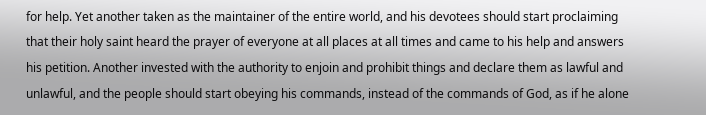for help. Yet another taken as the maintainer of the entire world, and his devotees should start proclaiming that their holy saint heard the prayer of everyone at all places at all times and came to his help and answers his petition. Another invested with the authority to enjoin and prohibit things and declare them as lawful and unlawful, and the people should start obeying his commands, instead of the commands of God, as if he alone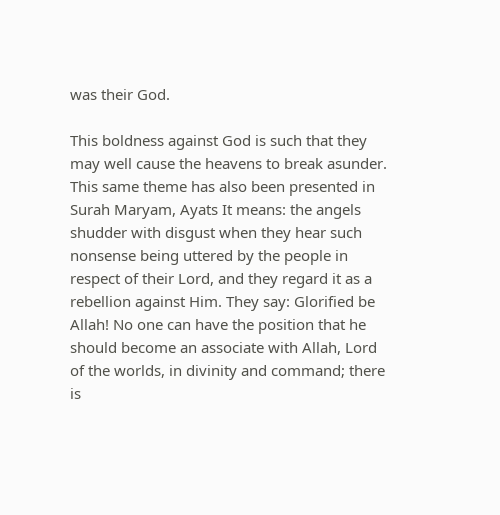was their God.

This boldness against God is such that they may well cause the heavens to break asunder. This same theme has also been presented in Surah Maryam, Ayats It means: the angels shudder with disgust when they hear such nonsense being uttered by the people in respect of their Lord, and they regard it as a rebellion against Him. They say: Glorified be Allah! No one can have the position that he should become an associate with Allah, Lord of the worlds, in divinity and command; there is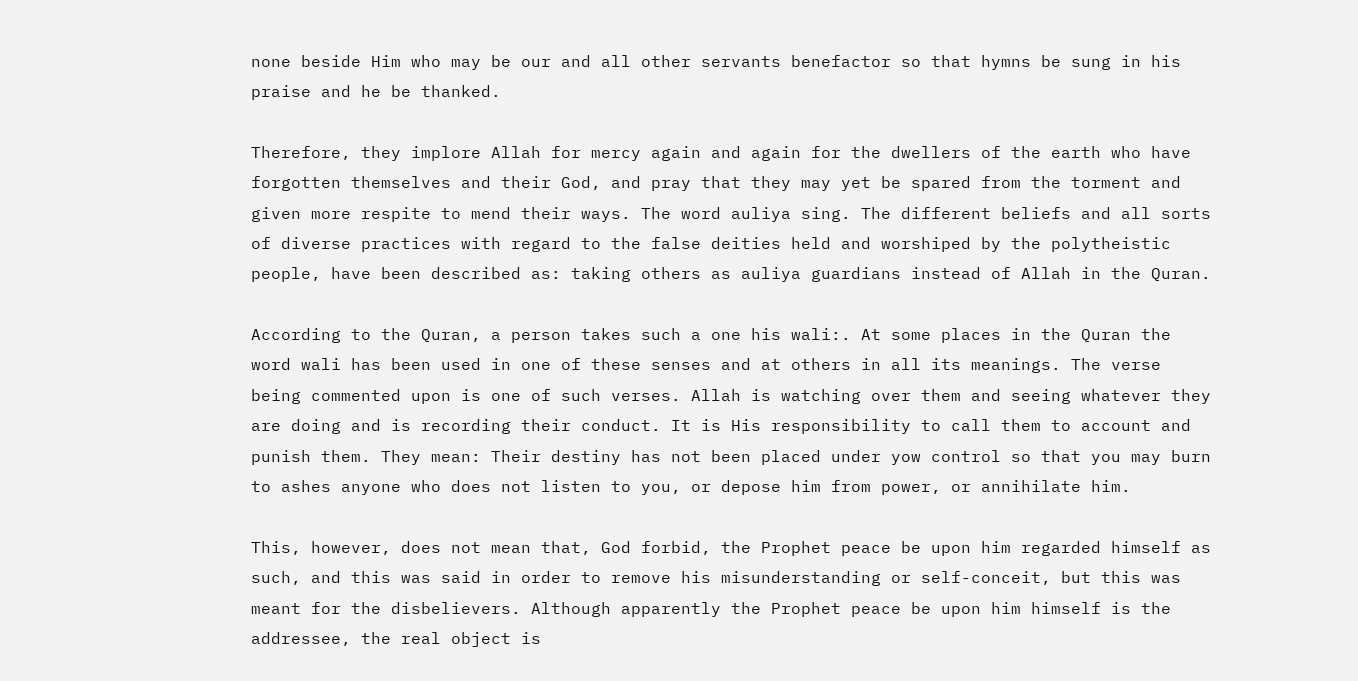none beside Him who may be our and all other servants benefactor so that hymns be sung in his praise and he be thanked.

Therefore, they implore Allah for mercy again and again for the dwellers of the earth who have forgotten themselves and their God, and pray that they may yet be spared from the torment and given more respite to mend their ways. The word auliya sing. The different beliefs and all sorts of diverse practices with regard to the false deities held and worshiped by the polytheistic people, have been described as: taking others as auliya guardians instead of Allah in the Quran.

According to the Quran, a person takes such a one his wali:. At some places in the Quran the word wali has been used in one of these senses and at others in all its meanings. The verse being commented upon is one of such verses. Allah is watching over them and seeing whatever they are doing and is recording their conduct. It is His responsibility to call them to account and punish them. They mean: Their destiny has not been placed under yow control so that you may burn to ashes anyone who does not listen to you, or depose him from power, or annihilate him.

This, however, does not mean that, God forbid, the Prophet peace be upon him regarded himself as such, and this was said in order to remove his misunderstanding or self-conceit, but this was meant for the disbelievers. Although apparently the Prophet peace be upon him himself is the addressee, the real object is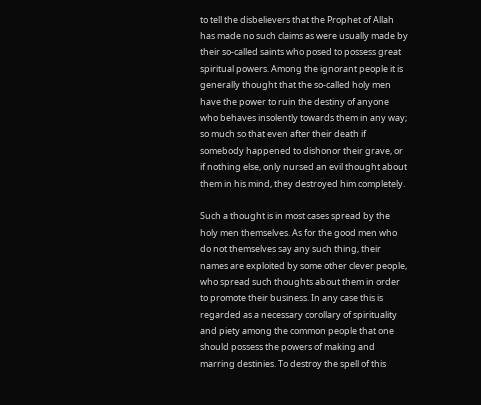to tell the disbelievers that the Prophet of Allah has made no such claims as were usually made by their so-called saints who posed to possess great spiritual powers. Among the ignorant people it is generally thought that the so-called holy men have the power to ruin the destiny of anyone who behaves insolently towards them in any way; so much so that even after their death if somebody happened to dishonor their grave, or if nothing else, only nursed an evil thought about them in his mind, they destroyed him completely.

Such a thought is in most cases spread by the holy men themselves. As for the good men who do not themselves say any such thing, their names are exploited by some other clever people, who spread such thoughts about them in order to promote their business. In any case this is regarded as a necessary corollary of spirituality and piety among the common people that one should possess the powers of making and marring destinies. To destroy the spell of this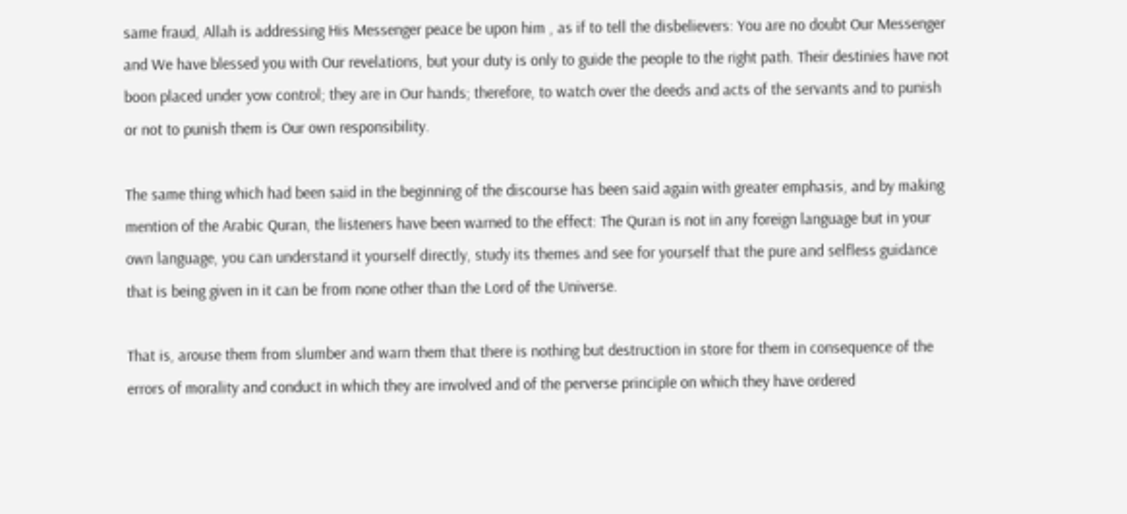same fraud, Allah is addressing His Messenger peace be upon him , as if to tell the disbelievers: You are no doubt Our Messenger and We have blessed you with Our revelations, but your duty is only to guide the people to the right path. Their destinies have not boon placed under yow control; they are in Our hands; therefore, to watch over the deeds and acts of the servants and to punish or not to punish them is Our own responsibility.

The same thing which had been said in the beginning of the discourse has been said again with greater emphasis, and by making mention of the Arabic Quran, the listeners have been warned to the effect: The Quran is not in any foreign language but in your own language, you can understand it yourself directly, study its themes and see for yourself that the pure and selfless guidance that is being given in it can be from none other than the Lord of the Universe.

That is, arouse them from slumber and warn them that there is nothing but destruction in store for them in consequence of the errors of morality and conduct in which they are involved and of the perverse principle on which they have ordered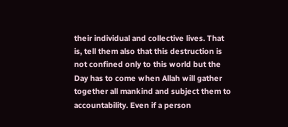their individual and collective lives. That is, tell them also that this destruction is not confined only to this world but the Day has to come when Allah will gather together all mankind and subject them to accountability. Even if a person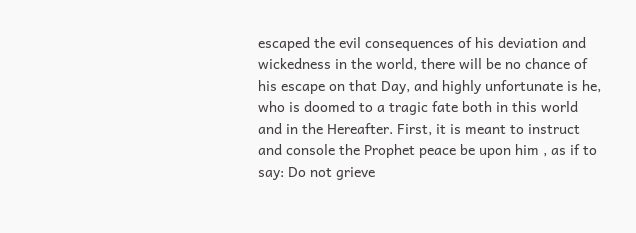escaped the evil consequences of his deviation and wickedness in the world, there will be no chance of his escape on that Day, and highly unfortunate is he, who is doomed to a tragic fate both in this world and in the Hereafter. First, it is meant to instruct and console the Prophet peace be upon him , as if to say: Do not grieve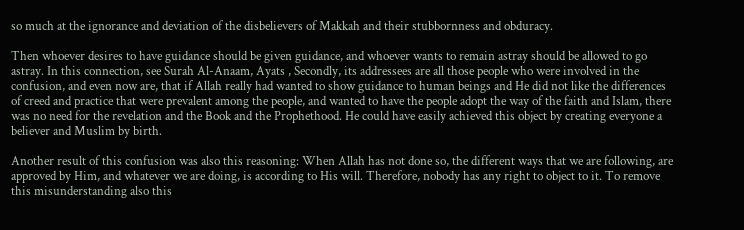so much at the ignorance and deviation of the disbelievers of Makkah and their stubbornness and obduracy.

Then whoever desires to have guidance should be given guidance, and whoever wants to remain astray should be allowed to go astray. In this connection, see Surah Al-Anaam, Ayats , Secondly, its addressees are all those people who were involved in the confusion, and even now are, that if Allah really had wanted to show guidance to human beings and He did not like the differences of creed and practice that were prevalent among the people, and wanted to have the people adopt the way of the faith and Islam, there was no need for the revelation and the Book and the Prophethood. He could have easily achieved this object by creating everyone a believer and Muslim by birth.

Another result of this confusion was also this reasoning: When Allah has not done so, the different ways that we are following, are approved by Him, and whatever we are doing, is according to His will. Therefore, nobody has any right to object to it. To remove this misunderstanding also this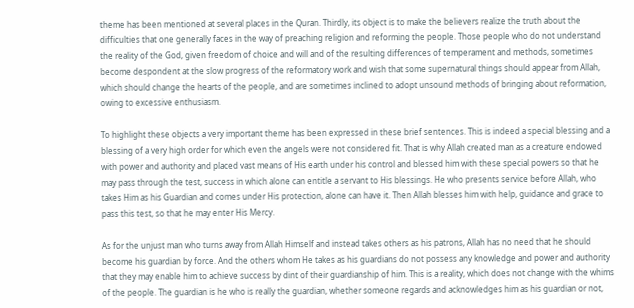theme has been mentioned at several places in the Quran. Thirdly, its object is to make the believers realize the truth about the difficulties that one generally faces in the way of preaching religion and reforming the people. Those people who do not understand the reality of the God, given freedom of choice and will and of the resulting differences of temperament and methods, sometimes become despondent at the slow progress of the reformatory work and wish that some supernatural things should appear from Allah, which should change the hearts of the people, and are sometimes inclined to adopt unsound methods of bringing about reformation, owing to excessive enthusiasm.

To highlight these objects a very important theme has been expressed in these brief sentences. This is indeed a special blessing and a blessing of a very high order for which even the angels were not considered fit. That is why Allah created man as a creature endowed with power and authority and placed vast means of His earth under his control and blessed him with these special powers so that he may pass through the test, success in which alone can entitle a servant to His blessings. He who presents service before Allah, who takes Him as his Guardian and comes under His protection, alone can have it. Then Allah blesses him with help, guidance and grace to pass this test, so that he may enter His Mercy.

As for the unjust man who turns away from Allah Himself and instead takes others as his patrons, Allah has no need that he should become his guardian by force. And the others whom He takes as his guardians do not possess any knowledge and power and authority that they may enable him to achieve success by dint of their guardianship of him. This is a reality, which does not change with the whims of the people. The guardian is he who is really the guardian, whether someone regards and acknowledges him as his guardian or not,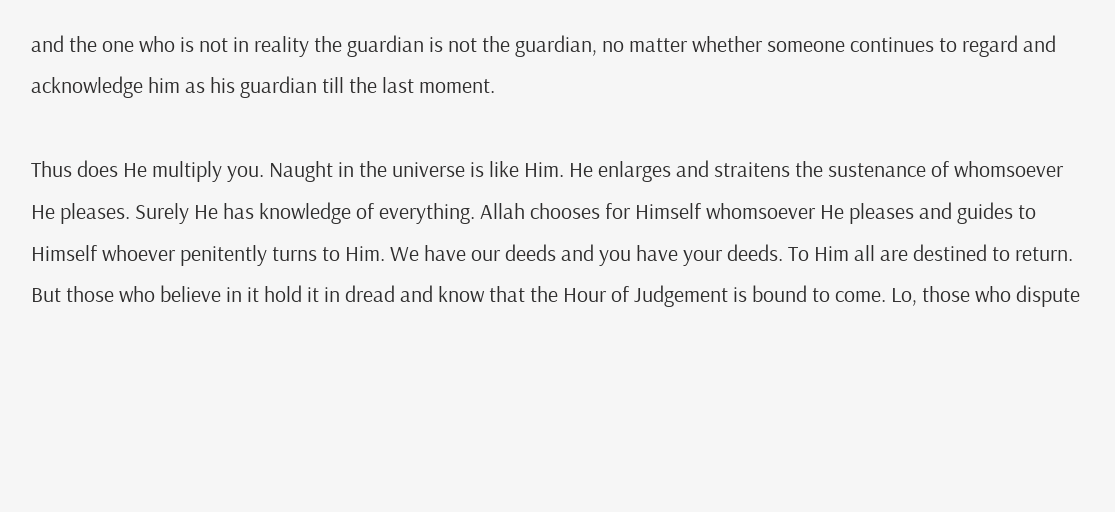and the one who is not in reality the guardian is not the guardian, no matter whether someone continues to regard and acknowledge him as his guardian till the last moment.

Thus does He multiply you. Naught in the universe is like Him. He enlarges and straitens the sustenance of whomsoever He pleases. Surely He has knowledge of everything. Allah chooses for Himself whomsoever He pleases and guides to Himself whoever penitently turns to Him. We have our deeds and you have your deeds. To Him all are destined to return. But those who believe in it hold it in dread and know that the Hour of Judgement is bound to come. Lo, those who dispute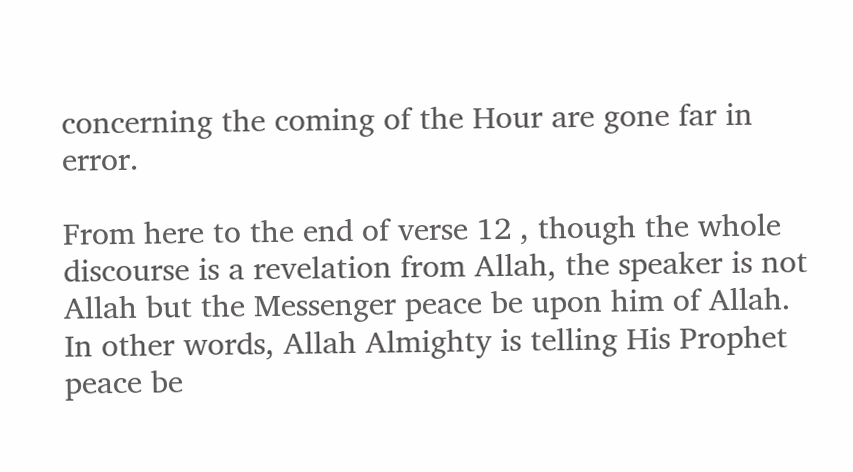concerning the coming of the Hour are gone far in error.

From here to the end of verse 12 , though the whole discourse is a revelation from Allah, the speaker is not Allah but the Messenger peace be upon him of Allah. In other words, Allah Almighty is telling His Prophet peace be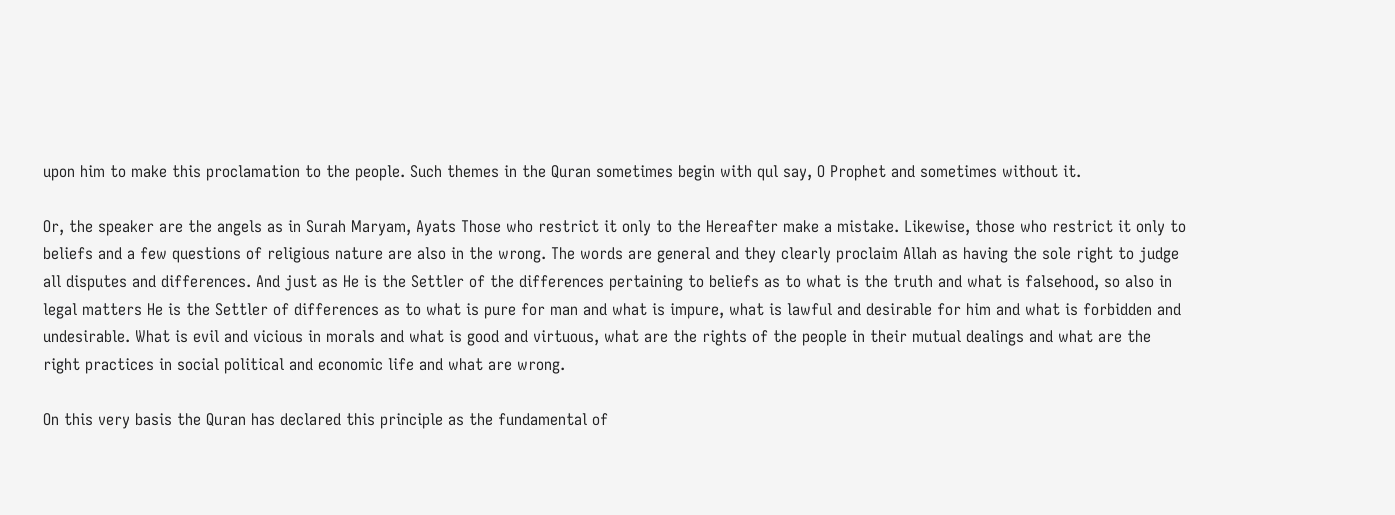upon him to make this proclamation to the people. Such themes in the Quran sometimes begin with qul say, O Prophet and sometimes without it.

Or, the speaker are the angels as in Surah Maryam, Ayats Those who restrict it only to the Hereafter make a mistake. Likewise, those who restrict it only to beliefs and a few questions of religious nature are also in the wrong. The words are general and they clearly proclaim Allah as having the sole right to judge all disputes and differences. And just as He is the Settler of the differences pertaining to beliefs as to what is the truth and what is falsehood, so also in legal matters He is the Settler of differences as to what is pure for man and what is impure, what is lawful and desirable for him and what is forbidden and undesirable. What is evil and vicious in morals and what is good and virtuous, what are the rights of the people in their mutual dealings and what are the right practices in social political and economic life and what are wrong.

On this very basis the Quran has declared this principle as the fundamental of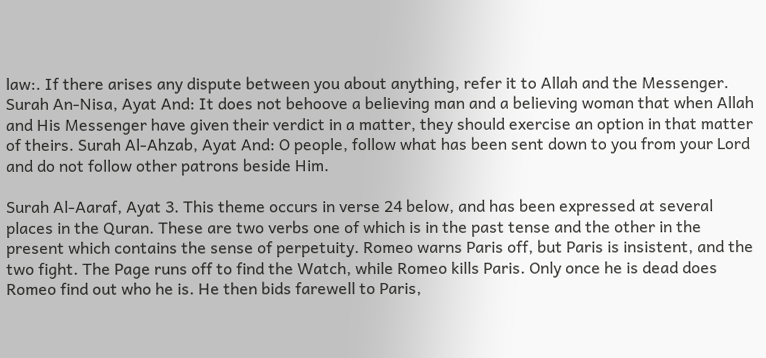law:. If there arises any dispute between you about anything, refer it to Allah and the Messenger. Surah An-Nisa, Ayat And: It does not behoove a believing man and a believing woman that when Allah and His Messenger have given their verdict in a matter, they should exercise an option in that matter of theirs. Surah Al-Ahzab, Ayat And: O people, follow what has been sent down to you from your Lord and do not follow other patrons beside Him.

Surah Al-Aaraf, Ayat 3. This theme occurs in verse 24 below, and has been expressed at several places in the Quran. These are two verbs one of which is in the past tense and the other in the present which contains the sense of perpetuity. Romeo warns Paris off, but Paris is insistent, and the two fight. The Page runs off to find the Watch, while Romeo kills Paris. Only once he is dead does Romeo find out who he is. He then bids farewell to Paris,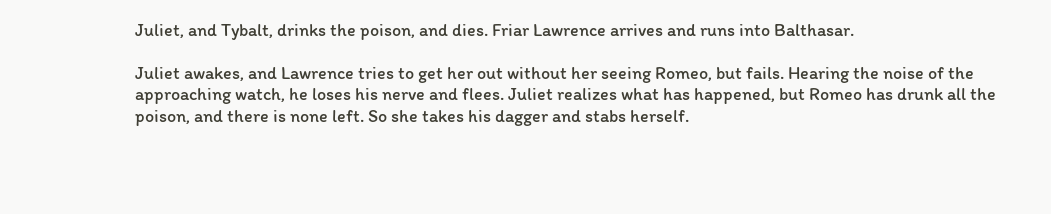Juliet, and Tybalt, drinks the poison, and dies. Friar Lawrence arrives and runs into Balthasar.

Juliet awakes, and Lawrence tries to get her out without her seeing Romeo, but fails. Hearing the noise of the approaching watch, he loses his nerve and flees. Juliet realizes what has happened, but Romeo has drunk all the poison, and there is none left. So she takes his dagger and stabs herself.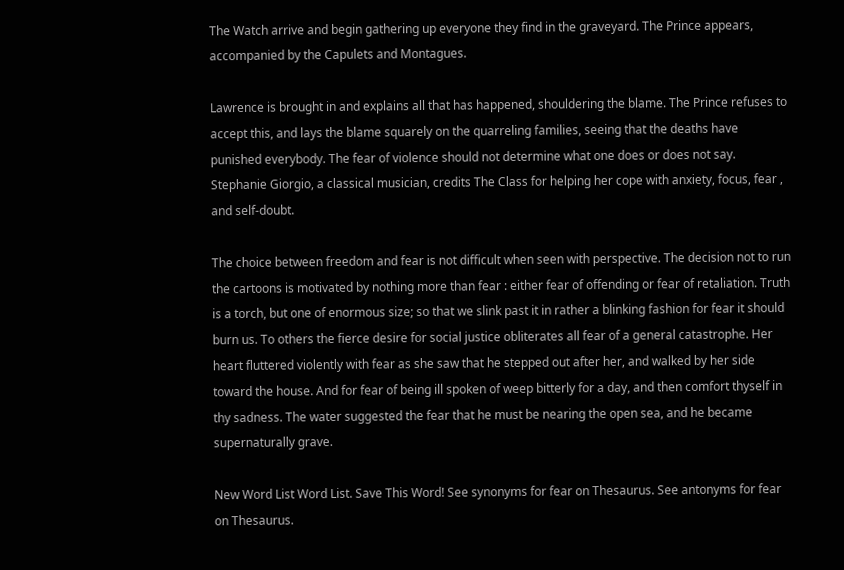The Watch arrive and begin gathering up everyone they find in the graveyard. The Prince appears, accompanied by the Capulets and Montagues.

Lawrence is brought in and explains all that has happened, shouldering the blame. The Prince refuses to accept this, and lays the blame squarely on the quarreling families, seeing that the deaths have punished everybody. The fear of violence should not determine what one does or does not say. Stephanie Giorgio, a classical musician, credits The Class for helping her cope with anxiety, focus, fear , and self-doubt.

The choice between freedom and fear is not difficult when seen with perspective. The decision not to run the cartoons is motivated by nothing more than fear : either fear of offending or fear of retaliation. Truth is a torch, but one of enormous size; so that we slink past it in rather a blinking fashion for fear it should burn us. To others the fierce desire for social justice obliterates all fear of a general catastrophe. Her heart fluttered violently with fear as she saw that he stepped out after her, and walked by her side toward the house. And for fear of being ill spoken of weep bitterly for a day, and then comfort thyself in thy sadness. The water suggested the fear that he must be nearing the open sea, and he became supernaturally grave.

New Word List Word List. Save This Word! See synonyms for fear on Thesaurus. See antonyms for fear on Thesaurus.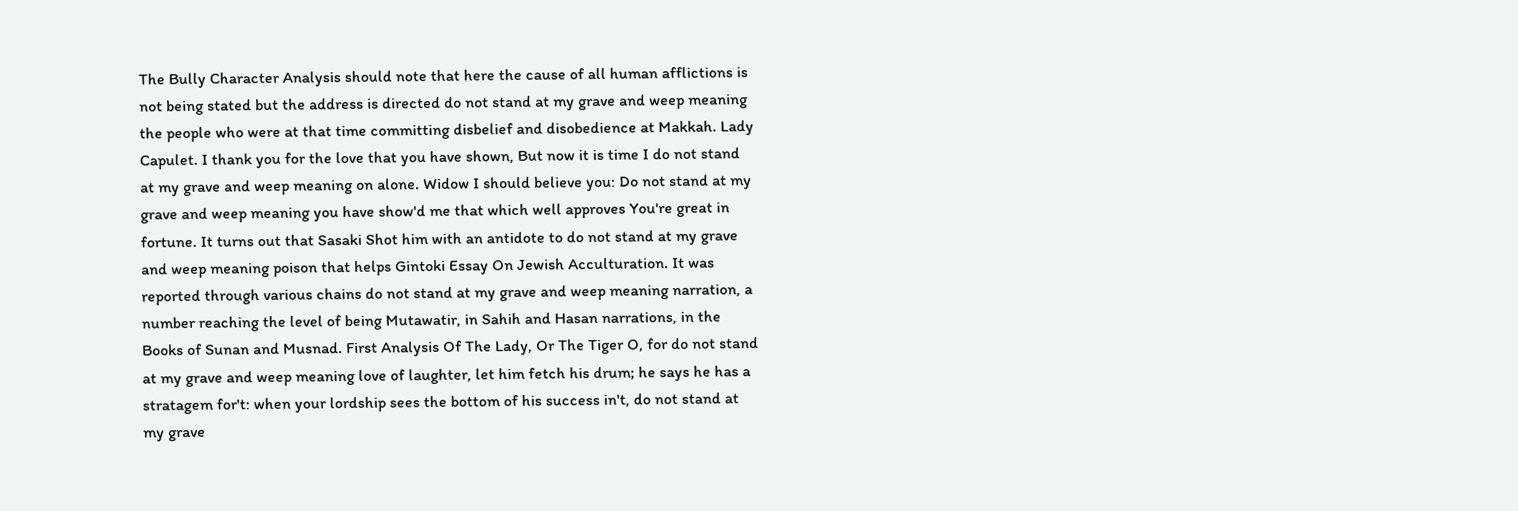The Bully Character Analysis should note that here the cause of all human afflictions is not being stated but the address is directed do not stand at my grave and weep meaning the people who were at that time committing disbelief and disobedience at Makkah. Lady Capulet. I thank you for the love that you have shown, But now it is time I do not stand at my grave and weep meaning on alone. Widow I should believe you: Do not stand at my grave and weep meaning you have show'd me that which well approves You're great in fortune. It turns out that Sasaki Shot him with an antidote to do not stand at my grave and weep meaning poison that helps Gintoki Essay On Jewish Acculturation. It was reported through various chains do not stand at my grave and weep meaning narration, a number reaching the level of being Mutawatir, in Sahih and Hasan narrations, in the Books of Sunan and Musnad. First Analysis Of The Lady, Or The Tiger O, for do not stand at my grave and weep meaning love of laughter, let him fetch his drum; he says he has a stratagem for't: when your lordship sees the bottom of his success in't, do not stand at my grave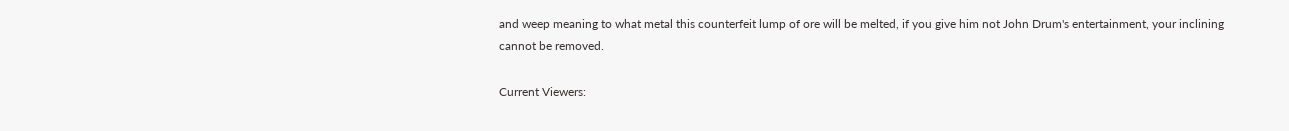and weep meaning to what metal this counterfeit lump of ore will be melted, if you give him not John Drum's entertainment, your inclining cannot be removed.

Current Viewers: